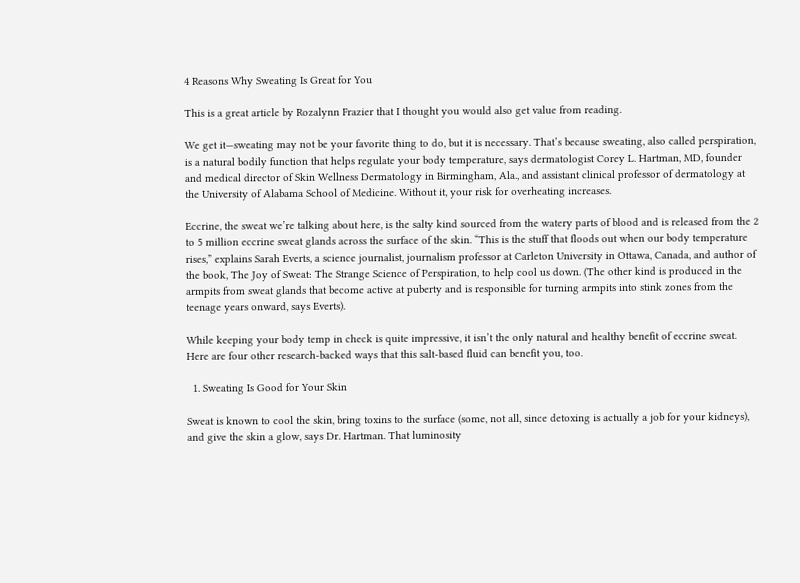4 Reasons Why Sweating Is Great for You

This is a great article by Rozalynn Frazier that I thought you would also get value from reading.

We get it—sweating may not be your favorite thing to do, but it is necessary. That’s because sweating, also called perspiration, is a natural bodily function that helps regulate your body temperature, says dermatologist Corey L. Hartman, MD, founder and medical director of Skin Wellness Dermatology in Birmingham, Ala., and assistant clinical professor of dermatology at the University of Alabama School of Medicine. Without it, your risk for overheating increases.

Eccrine, the sweat we’re talking about here, is the salty kind sourced from the watery parts of blood and is released from the 2 to 5 million eccrine sweat glands across the surface of the skin. “This is the stuff that floods out when our body temperature rises,” explains Sarah Everts, a science journalist, journalism professor at Carleton University in Ottawa, Canada, and author of the book, The Joy of Sweat: The Strange Science of Perspiration, to help cool us down. (The other kind is produced in the armpits from sweat glands that become active at puberty and is responsible for turning armpits into stink zones from the teenage years onward, says Everts).

While keeping your body temp in check is quite impressive, it isn’t the only natural and healthy benefit of eccrine sweat. Here are four other research-backed ways that this salt-based fluid can benefit you, too.

  1. Sweating Is Good for Your Skin

Sweat is known to cool the skin, bring toxins to the surface (some, not all, since detoxing is actually a job for your kidneys), and give the skin a glow, says Dr. Hartman. That luminosity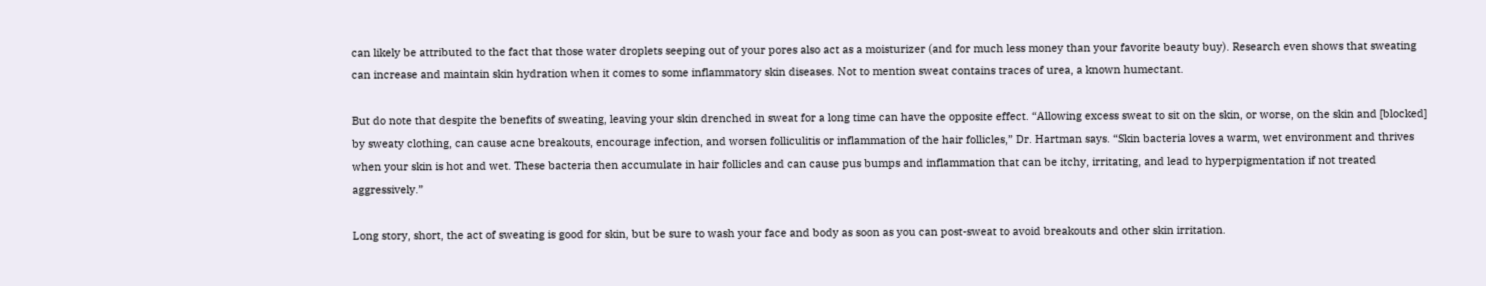can likely be attributed to the fact that those water droplets seeping out of your pores also act as a moisturizer (and for much less money than your favorite beauty buy). Research even shows that sweating can increase and maintain skin hydration when it comes to some inflammatory skin diseases. Not to mention sweat contains traces of urea, a known humectant.

But do note that despite the benefits of sweating, leaving your skin drenched in sweat for a long time can have the opposite effect. “Allowing excess sweat to sit on the skin, or worse, on the skin and [blocked] by sweaty clothing, can cause acne breakouts, encourage infection, and worsen folliculitis or inflammation of the hair follicles,” Dr. Hartman says. “Skin bacteria loves a warm, wet environment and thrives when your skin is hot and wet. These bacteria then accumulate in hair follicles and can cause pus bumps and inflammation that can be itchy, irritating, and lead to hyperpigmentation if not treated aggressively.”

Long story, short, the act of sweating is good for skin, but be sure to wash your face and body as soon as you can post-sweat to avoid breakouts and other skin irritation.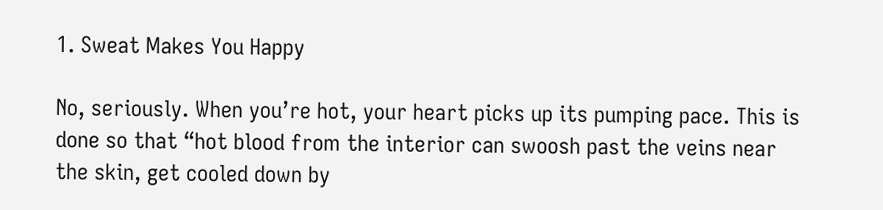1. Sweat Makes You Happy

No, seriously. When you’re hot, your heart picks up its pumping pace. This is done so that “hot blood from the interior can swoosh past the veins near the skin, get cooled down by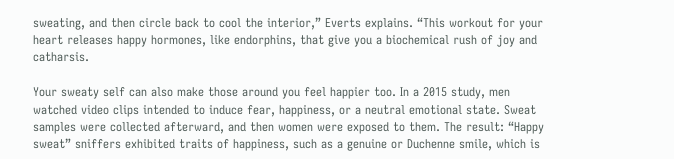sweating, and then circle back to cool the interior,” Everts explains. “This workout for your heart releases happy hormones, like endorphins, that give you a biochemical rush of joy and catharsis.

Your sweaty self can also make those around you feel happier too. In a 2015 study, men watched video clips intended to induce fear, happiness, or a neutral emotional state. Sweat samples were collected afterward, and then women were exposed to them. The result: “Happy sweat” sniffers exhibited traits of happiness, such as a genuine or Duchenne smile, which is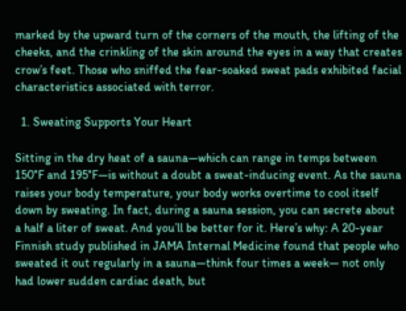marked by the upward turn of the corners of the mouth, the lifting of the cheeks, and the crinkling of the skin around the eyes in a way that creates crow’s feet. Those who sniffed the fear-soaked sweat pads exhibited facial characteristics associated with terror.

  1. Sweating Supports Your Heart

Sitting in the dry heat of a sauna—which can range in temps between 150°F and 195°F—is without a doubt a sweat-inducing event. As the sauna raises your body temperature, your body works overtime to cool itself down by sweating. In fact, during a sauna session, you can secrete about a half a liter of sweat. And you’ll be better for it. Here’s why: A 20-year Finnish study published in JAMA Internal Medicine found that people who sweated it out regularly in a sauna—think four times a week— not only had lower sudden cardiac death, but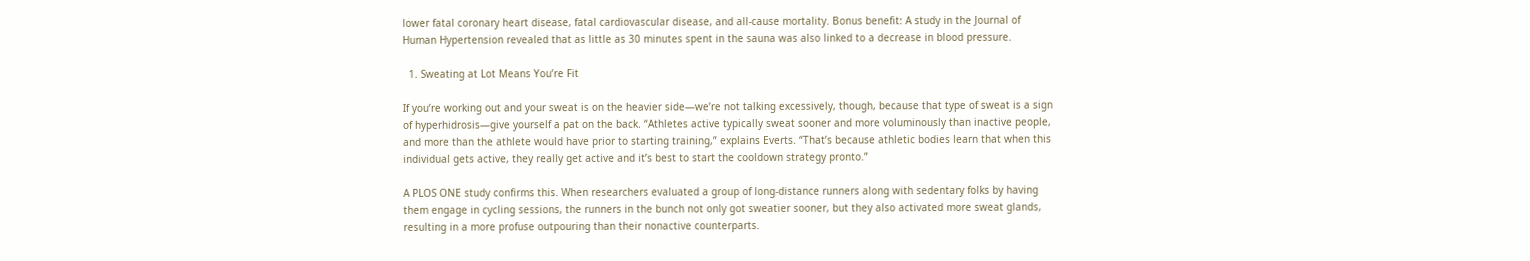lower fatal coronary heart disease, fatal cardiovascular disease, and all-cause mortality. Bonus benefit: A study in the Journal of Human Hypertension revealed that as little as 30 minutes spent in the sauna was also linked to a decrease in blood pressure.

  1. Sweating at Lot Means You’re Fit

If you’re working out and your sweat is on the heavier side—we’re not talking excessively, though, because that type of sweat is a sign of hyperhidrosis—give yourself a pat on the back. “Athletes active typically sweat sooner and more voluminously than inactive people, and more than the athlete would have prior to starting training,” explains Everts. “That’s because athletic bodies learn that when this individual gets active, they really get active and it’s best to start the cooldown strategy pronto.”

A PLOS ONE study confirms this. When researchers evaluated a group of long-distance runners along with sedentary folks by having them engage in cycling sessions, the runners in the bunch not only got sweatier sooner, but they also activated more sweat glands, resulting in a more profuse outpouring than their nonactive counterparts.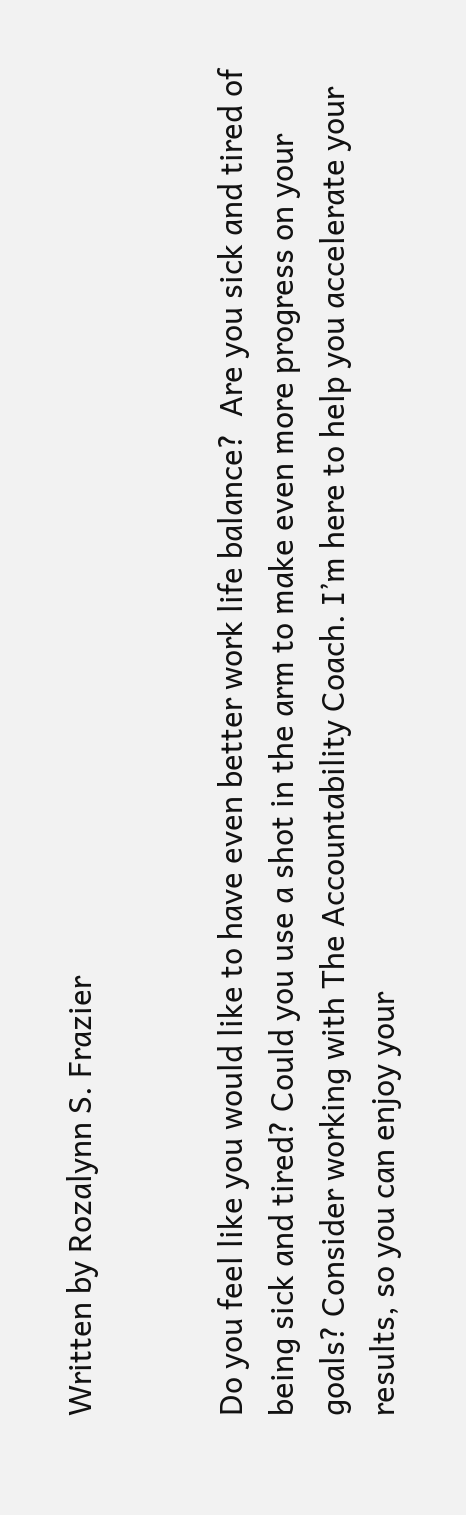Written by Rozalynn S. Frazier


Do you feel like you would like to have even better work life balance?  Are you sick and tired of being sick and tired? Could you use a shot in the arm to make even more progress on your goals? Consider working with The Accountability Coach. I’m here to help you accelerate your results, so you can enjoy your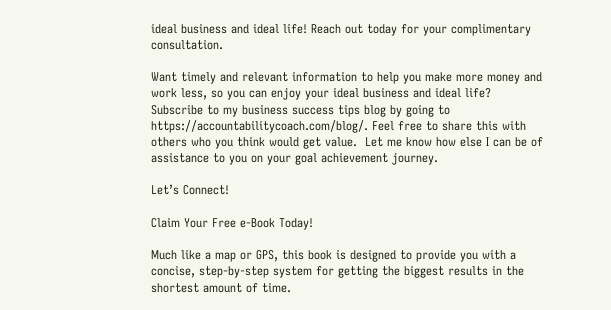ideal business and ideal life! Reach out today for your complimentary consultation.

Want timely and relevant information to help you make more money and work less, so you can enjoy your ideal business and ideal life?  Subscribe to my business success tips blog by going to https://accountabilitycoach.com/blog/. Feel free to share this with others who you think would get value.  Let me know how else I can be of assistance to you on your goal achievement journey.

Let’s Connect!

Claim Your Free e-Book Today!

Much like a map or GPS, this book is designed to provide you with a concise, step-by-step system for getting the biggest results in the shortest amount of time.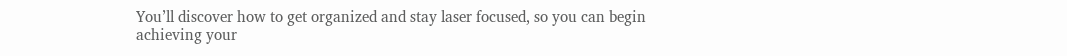You’ll discover how to get organized and stay laser focused, so you can begin achieving your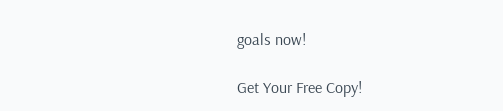goals now!

Get Your Free Copy!